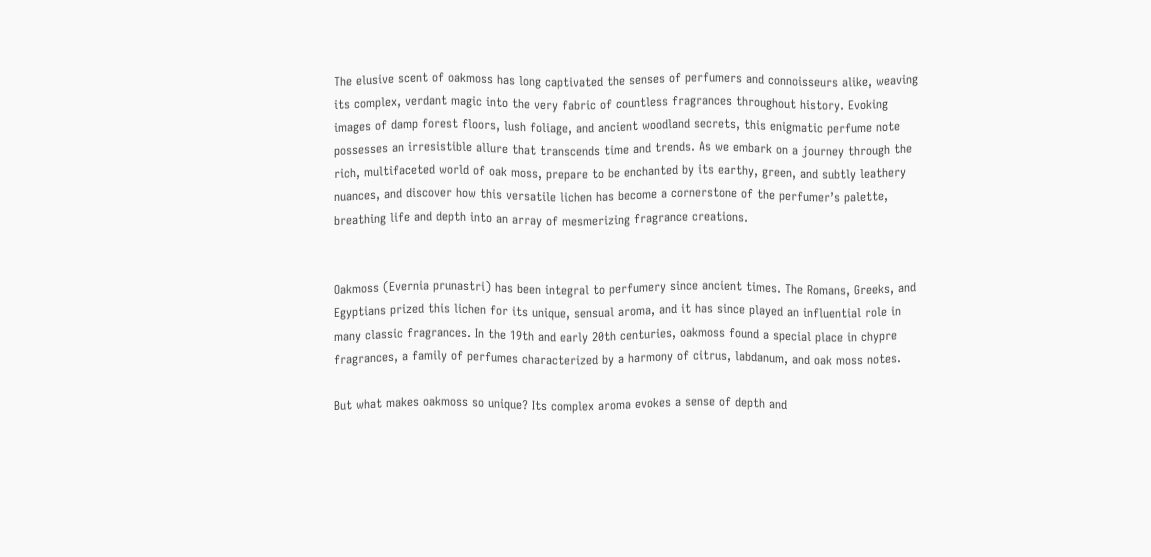The elusive scent of oakmoss has long captivated the senses of perfumers and connoisseurs alike, weaving its complex, verdant magic into the very fabric of countless fragrances throughout history. Evoking images of damp forest floors, lush foliage, and ancient woodland secrets, this enigmatic perfume note possesses an irresistible allure that transcends time and trends. As we embark on a journey through the rich, multifaceted world of oak moss, prepare to be enchanted by its earthy, green, and subtly leathery nuances, and discover how this versatile lichen has become a cornerstone of the perfumer’s palette, breathing life and depth into an array of mesmerizing fragrance creations.


Oakmoss (Evernia prunastri) has been integral to perfumery since ancient times. The Romans, Greeks, and Egyptians prized this lichen for its unique, sensual aroma, and it has since played an influential role in many classic fragrances. In the 19th and early 20th centuries, oakmoss found a special place in chypre fragrances, a family of perfumes characterized by a harmony of citrus, labdanum, and oak moss notes.

But what makes oakmoss so unique? Its complex aroma evokes a sense of depth and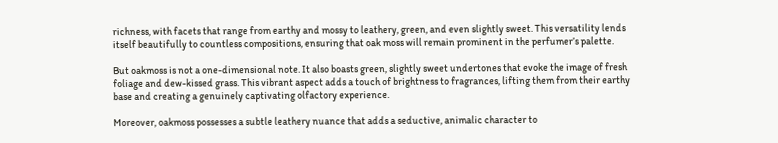richness, with facets that range from earthy and mossy to leathery, green, and even slightly sweet. This versatility lends itself beautifully to countless compositions, ensuring that oak moss will remain prominent in the perfumer’s palette.

But oakmoss is not a one-dimensional note. It also boasts green, slightly sweet undertones that evoke the image of fresh foliage and dew-kissed grass. This vibrant aspect adds a touch of brightness to fragrances, lifting them from their earthy base and creating a genuinely captivating olfactory experience.

Moreover, oakmoss possesses a subtle leathery nuance that adds a seductive, animalic character to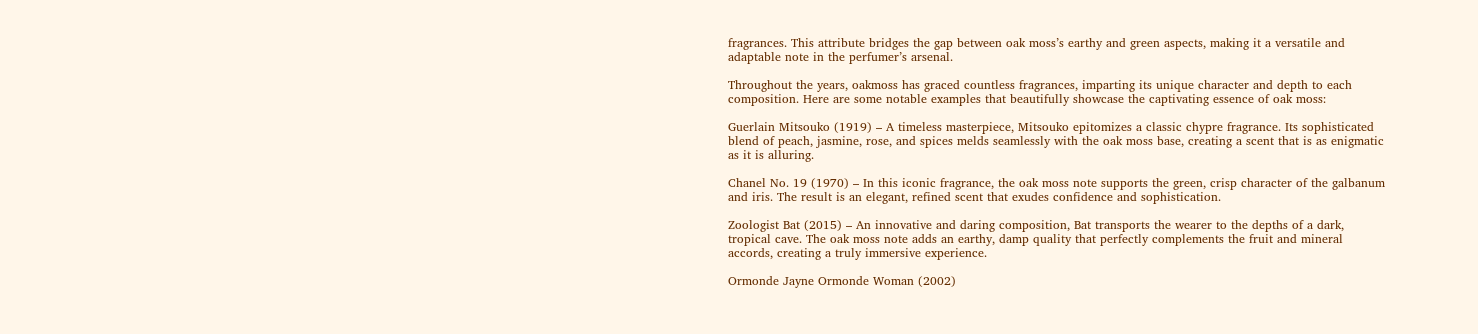fragrances. This attribute bridges the gap between oak moss’s earthy and green aspects, making it a versatile and adaptable note in the perfumer’s arsenal.

Throughout the years, oakmoss has graced countless fragrances, imparting its unique character and depth to each composition. Here are some notable examples that beautifully showcase the captivating essence of oak moss:

Guerlain Mitsouko (1919) – A timeless masterpiece, Mitsouko epitomizes a classic chypre fragrance. Its sophisticated blend of peach, jasmine, rose, and spices melds seamlessly with the oak moss base, creating a scent that is as enigmatic as it is alluring.

Chanel No. 19 (1970) – In this iconic fragrance, the oak moss note supports the green, crisp character of the galbanum and iris. The result is an elegant, refined scent that exudes confidence and sophistication.

Zoologist Bat (2015) – An innovative and daring composition, Bat transports the wearer to the depths of a dark, tropical cave. The oak moss note adds an earthy, damp quality that perfectly complements the fruit and mineral accords, creating a truly immersive experience.

Ormonde Jayne Ormonde Woman (2002)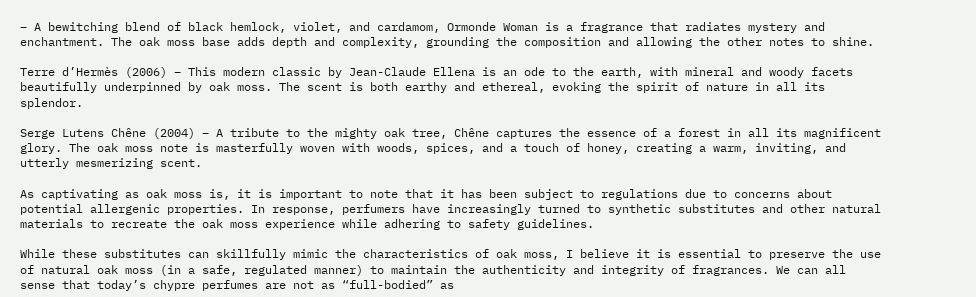– A bewitching blend of black hemlock, violet, and cardamom, Ormonde Woman is a fragrance that radiates mystery and enchantment. The oak moss base adds depth and complexity, grounding the composition and allowing the other notes to shine.

Terre d’Hermès (2006) – This modern classic by Jean-Claude Ellena is an ode to the earth, with mineral and woody facets beautifully underpinned by oak moss. The scent is both earthy and ethereal, evoking the spirit of nature in all its splendor.

Serge Lutens Chêne (2004) – A tribute to the mighty oak tree, Chêne captures the essence of a forest in all its magnificent glory. The oak moss note is masterfully woven with woods, spices, and a touch of honey, creating a warm, inviting, and utterly mesmerizing scent.

As captivating as oak moss is, it is important to note that it has been subject to regulations due to concerns about potential allergenic properties. In response, perfumers have increasingly turned to synthetic substitutes and other natural materials to recreate the oak moss experience while adhering to safety guidelines.

While these substitutes can skillfully mimic the characteristics of oak moss, I believe it is essential to preserve the use of natural oak moss (in a safe, regulated manner) to maintain the authenticity and integrity of fragrances. We can all sense that today’s chypre perfumes are not as “full-bodied” as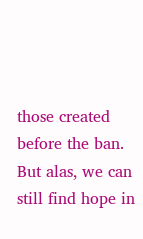those created before the ban. But alas, we can still find hope in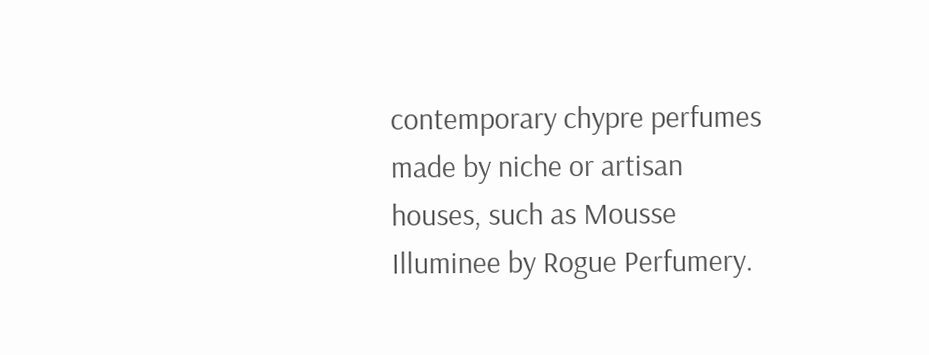contemporary chypre perfumes made by niche or artisan houses, such as Mousse Illuminee by Rogue Perfumery.